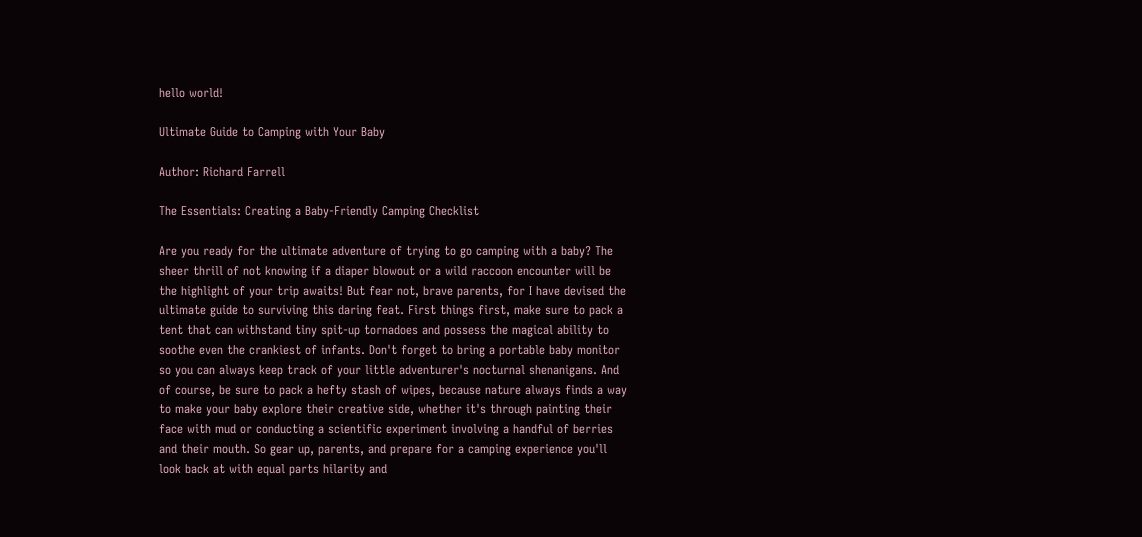hello world!

Ultimate Guide to Camping with Your Baby

Author: Richard Farrell

The Essentials: Creating a Baby-Friendly Camping Checklist

Are you ready for the ultimate adventure of trying to go camping with a baby? The sheer thrill of not knowing if a diaper blowout or a wild raccoon encounter will be the highlight of your trip awaits! But fear not, brave parents, for I have devised the ultimate guide to surviving this daring feat. First things first, make sure to pack a tent that can withstand tiny spit-up tornadoes and possess the magical ability to soothe even the crankiest of infants. Don't forget to bring a portable baby monitor so you can always keep track of your little adventurer's nocturnal shenanigans. And of course, be sure to pack a hefty stash of wipes, because nature always finds a way to make your baby explore their creative side, whether it's through painting their face with mud or conducting a scientific experiment involving a handful of berries and their mouth. So gear up, parents, and prepare for a camping experience you'll look back at with equal parts hilarity and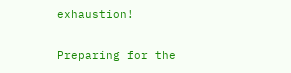exhaustion!

Preparing for the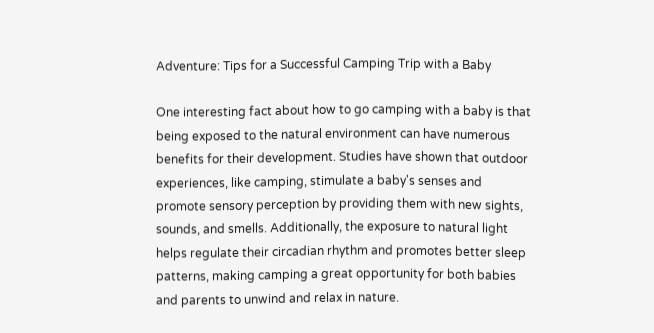Adventure: Tips for a Successful Camping Trip with a Baby

One interesting fact about how to go camping with a baby is that being exposed to the natural environment can have numerous benefits for their development. Studies have shown that outdoor experiences, like camping, stimulate a baby's senses and promote sensory perception by providing them with new sights, sounds, and smells. Additionally, the exposure to natural light helps regulate their circadian rhythm and promotes better sleep patterns, making camping a great opportunity for both babies and parents to unwind and relax in nature.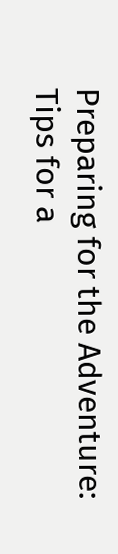Preparing for the Adventure: Tips for a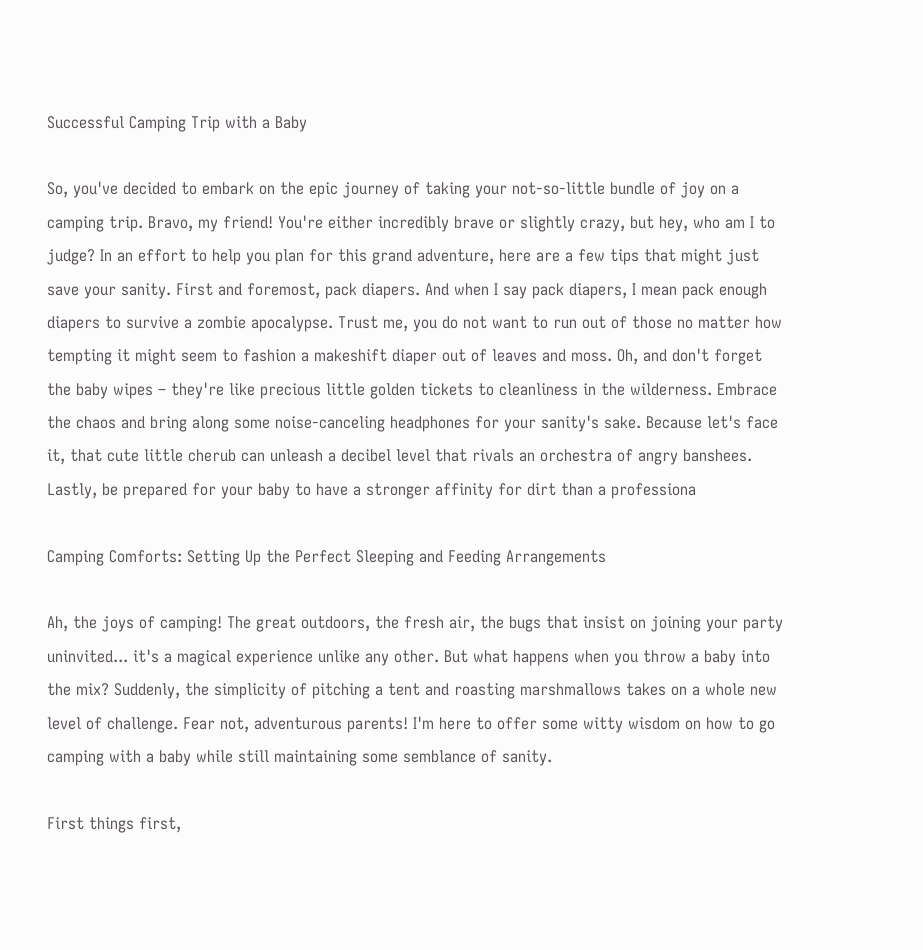Successful Camping Trip with a Baby

So, you've decided to embark on the epic journey of taking your not-so-little bundle of joy on a camping trip. Bravo, my friend! You're either incredibly brave or slightly crazy, but hey, who am I to judge? In an effort to help you plan for this grand adventure, here are a few tips that might just save your sanity. First and foremost, pack diapers. And when I say pack diapers, I mean pack enough diapers to survive a zombie apocalypse. Trust me, you do not want to run out of those no matter how tempting it might seem to fashion a makeshift diaper out of leaves and moss. Oh, and don't forget the baby wipes – they're like precious little golden tickets to cleanliness in the wilderness. Embrace the chaos and bring along some noise-canceling headphones for your sanity's sake. Because let's face it, that cute little cherub can unleash a decibel level that rivals an orchestra of angry banshees. Lastly, be prepared for your baby to have a stronger affinity for dirt than a professiona

Camping Comforts: Setting Up the Perfect Sleeping and Feeding Arrangements

Ah, the joys of camping! The great outdoors, the fresh air, the bugs that insist on joining your party uninvited... it's a magical experience unlike any other. But what happens when you throw a baby into the mix? Suddenly, the simplicity of pitching a tent and roasting marshmallows takes on a whole new level of challenge. Fear not, adventurous parents! I'm here to offer some witty wisdom on how to go camping with a baby while still maintaining some semblance of sanity.

First things first,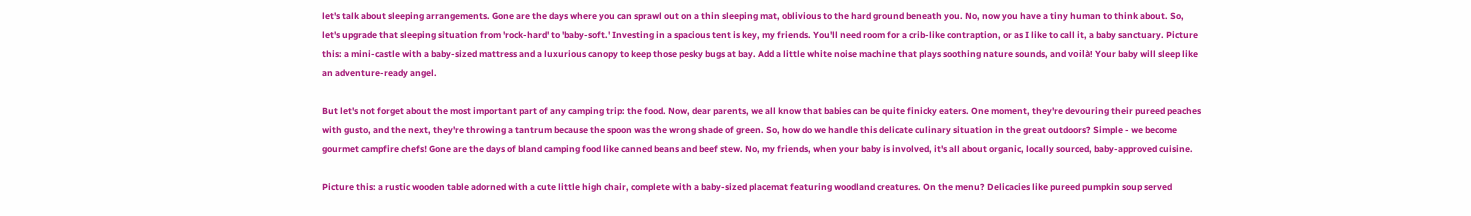let's talk about sleeping arrangements. Gone are the days where you can sprawl out on a thin sleeping mat, oblivious to the hard ground beneath you. No, now you have a tiny human to think about. So, let's upgrade that sleeping situation from 'rock-hard' to 'baby-soft.' Investing in a spacious tent is key, my friends. You'll need room for a crib-like contraption, or as I like to call it, a baby sanctuary. Picture this: a mini-castle with a baby-sized mattress and a luxurious canopy to keep those pesky bugs at bay. Add a little white noise machine that plays soothing nature sounds, and voilà! Your baby will sleep like an adventure-ready angel.

But let's not forget about the most important part of any camping trip: the food. Now, dear parents, we all know that babies can be quite finicky eaters. One moment, they're devouring their pureed peaches with gusto, and the next, they're throwing a tantrum because the spoon was the wrong shade of green. So, how do we handle this delicate culinary situation in the great outdoors? Simple - we become gourmet campfire chefs! Gone are the days of bland camping food like canned beans and beef stew. No, my friends, when your baby is involved, it's all about organic, locally sourced, baby-approved cuisine.

Picture this: a rustic wooden table adorned with a cute little high chair, complete with a baby-sized placemat featuring woodland creatures. On the menu? Delicacies like pureed pumpkin soup served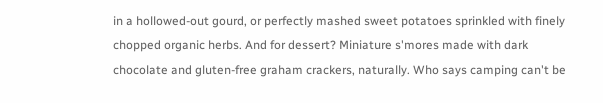in a hollowed-out gourd, or perfectly mashed sweet potatoes sprinkled with finely chopped organic herbs. And for dessert? Miniature s'mores made with dark chocolate and gluten-free graham crackers, naturally. Who says camping can't be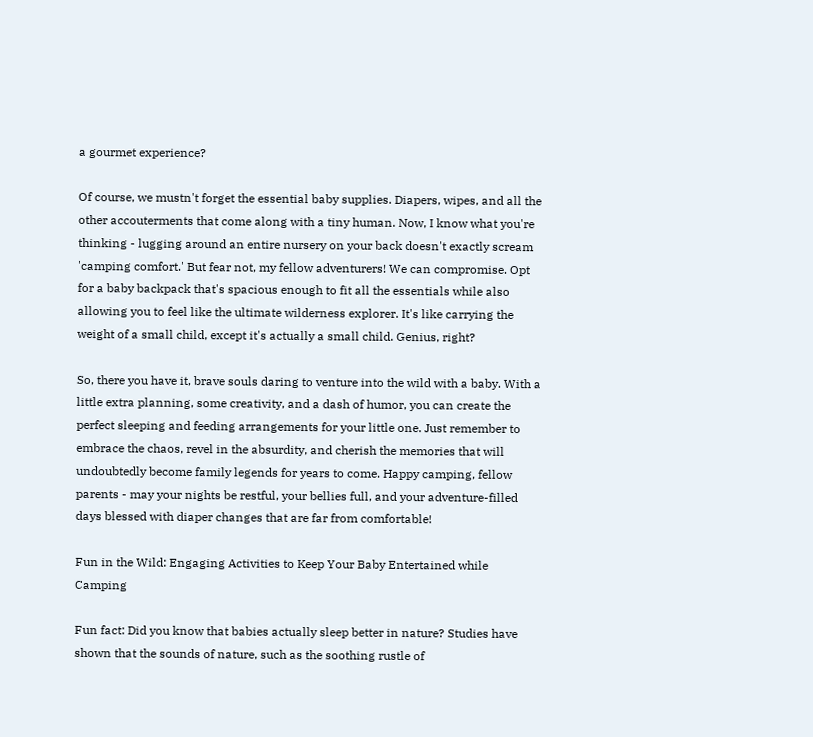a gourmet experience?

Of course, we mustn't forget the essential baby supplies. Diapers, wipes, and all the other accouterments that come along with a tiny human. Now, I know what you're thinking - lugging around an entire nursery on your back doesn't exactly scream 'camping comfort.' But fear not, my fellow adventurers! We can compromise. Opt for a baby backpack that's spacious enough to fit all the essentials while also allowing you to feel like the ultimate wilderness explorer. It's like carrying the weight of a small child, except it's actually a small child. Genius, right?

So, there you have it, brave souls daring to venture into the wild with a baby. With a little extra planning, some creativity, and a dash of humor, you can create the perfect sleeping and feeding arrangements for your little one. Just remember to embrace the chaos, revel in the absurdity, and cherish the memories that will undoubtedly become family legends for years to come. Happy camping, fellow parents - may your nights be restful, your bellies full, and your adventure-filled days blessed with diaper changes that are far from comfortable!

Fun in the Wild: Engaging Activities to Keep Your Baby Entertained while Camping

Fun fact: Did you know that babies actually sleep better in nature? Studies have shown that the sounds of nature, such as the soothing rustle of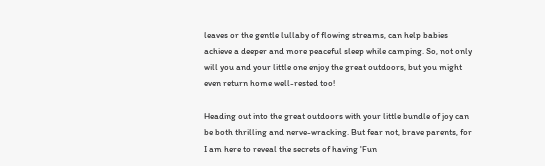leaves or the gentle lullaby of flowing streams, can help babies achieve a deeper and more peaceful sleep while camping. So, not only will you and your little one enjoy the great outdoors, but you might even return home well-rested too!

Heading out into the great outdoors with your little bundle of joy can be both thrilling and nerve-wracking. But fear not, brave parents, for I am here to reveal the secrets of having 'Fun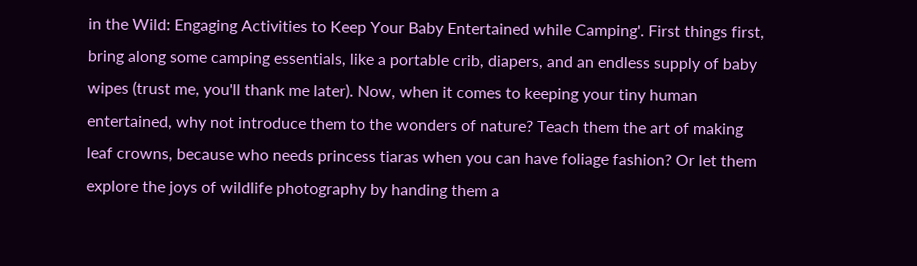in the Wild: Engaging Activities to Keep Your Baby Entertained while Camping'. First things first, bring along some camping essentials, like a portable crib, diapers, and an endless supply of baby wipes (trust me, you'll thank me later). Now, when it comes to keeping your tiny human entertained, why not introduce them to the wonders of nature? Teach them the art of making leaf crowns, because who needs princess tiaras when you can have foliage fashion? Or let them explore the joys of wildlife photography by handing them a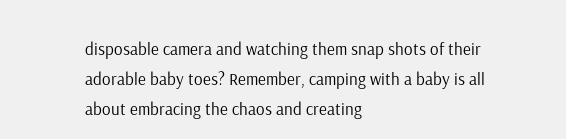disposable camera and watching them snap shots of their adorable baby toes? Remember, camping with a baby is all about embracing the chaos and creating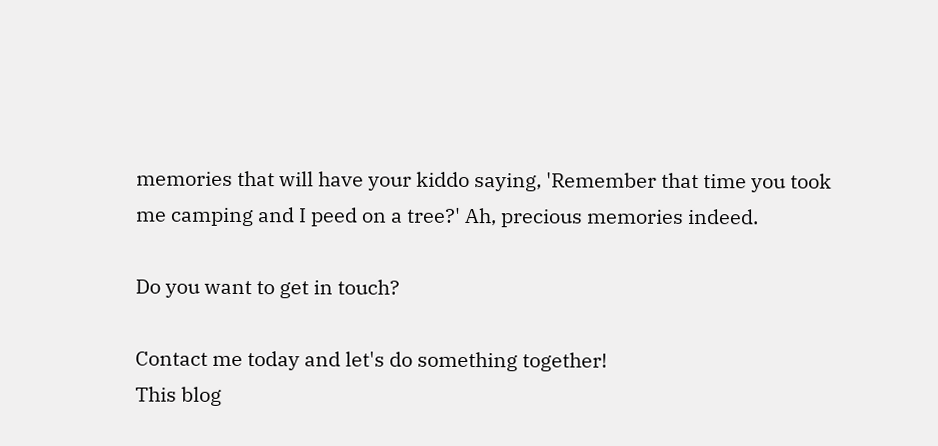memories that will have your kiddo saying, 'Remember that time you took me camping and I peed on a tree?' Ah, precious memories indeed.

Do you want to get in touch?

Contact me today and let's do something together!
This blog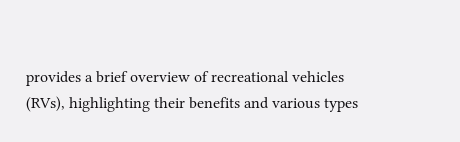provides a brief overview of recreational vehicles (RVs), highlighting their benefits and various types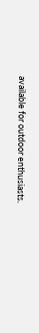available for outdoor enthusiasts.